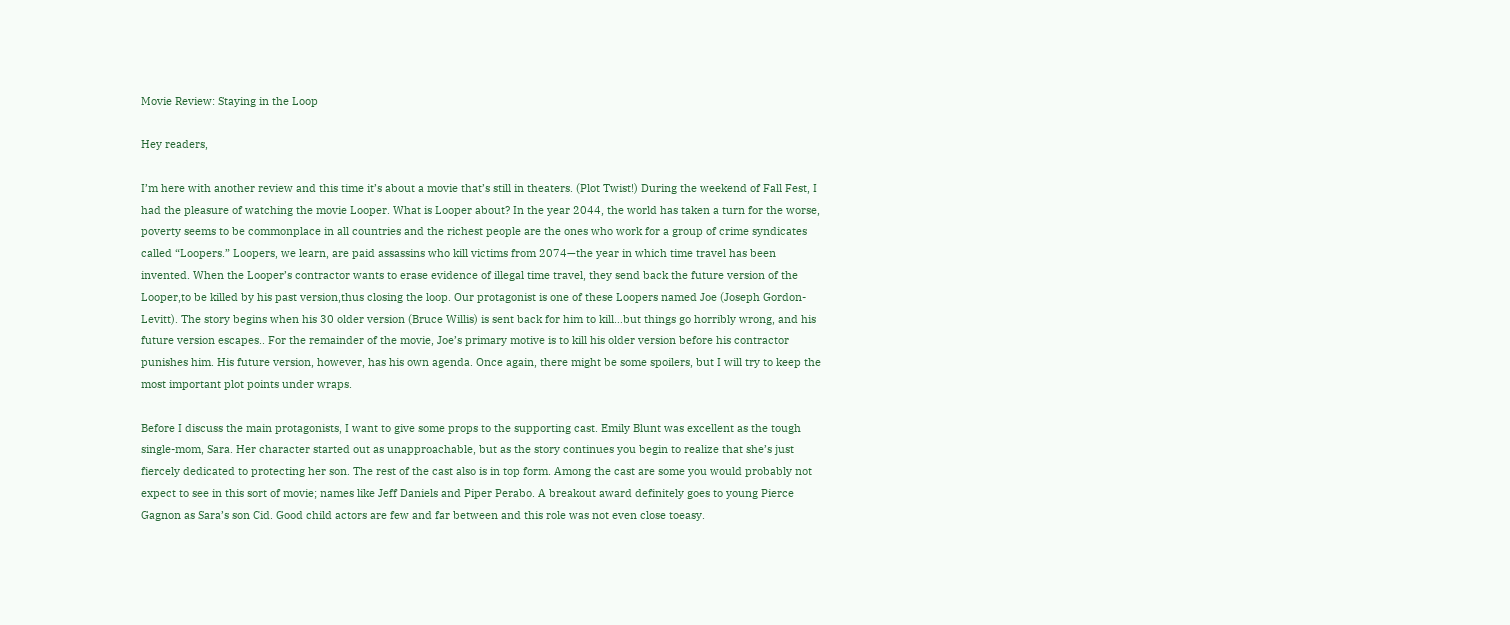Movie Review: Staying in the Loop

Hey readers,

I’m here with another review and this time it’s about a movie that’s still in theaters. (Plot Twist!) During the weekend of Fall Fest, I had the pleasure of watching the movie Looper. What is Looper about? In the year 2044, the world has taken a turn for the worse, poverty seems to be commonplace in all countries and the richest people are the ones who work for a group of crime syndicates called “Loopers.” Loopers, we learn, are paid assassins who kill victims from 2074—the year in which time travel has been invented. When the Looper’s contractor wants to erase evidence of illegal time travel, they send back the future version of the Looper,to be killed by his past version,thus closing the loop. Our protagonist is one of these Loopers named Joe (Joseph Gordon-Levitt). The story begins when his 30 older version (Bruce Willis) is sent back for him to kill…but things go horribly wrong, and his future version escapes.. For the remainder of the movie, Joe’s primary motive is to kill his older version before his contractor punishes him. His future version, however, has his own agenda. Once again, there might be some spoilers, but I will try to keep the most important plot points under wraps.

Before I discuss the main protagonists, I want to give some props to the supporting cast. Emily Blunt was excellent as the tough single-mom, Sara. Her character started out as unapproachable, but as the story continues you begin to realize that she’s just fiercely dedicated to protecting her son. The rest of the cast also is in top form. Among the cast are some you would probably not expect to see in this sort of movie; names like Jeff Daniels and Piper Perabo. A breakout award definitely goes to young Pierce Gagnon as Sara’s son Cid. Good child actors are few and far between and this role was not even close toeasy.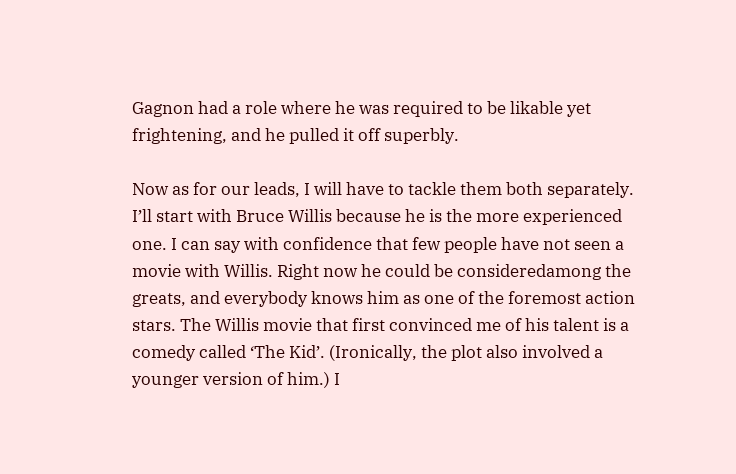Gagnon had a role where he was required to be likable yet frightening, and he pulled it off superbly.

Now as for our leads, I will have to tackle them both separately. I’ll start with Bruce Willis because he is the more experienced one. I can say with confidence that few people have not seen a movie with Willis. Right now he could be consideredamong the greats, and everybody knows him as one of the foremost action stars. The Willis movie that first convinced me of his talent is a comedy called ‘The Kid’. (Ironically, the plot also involved a younger version of him.) I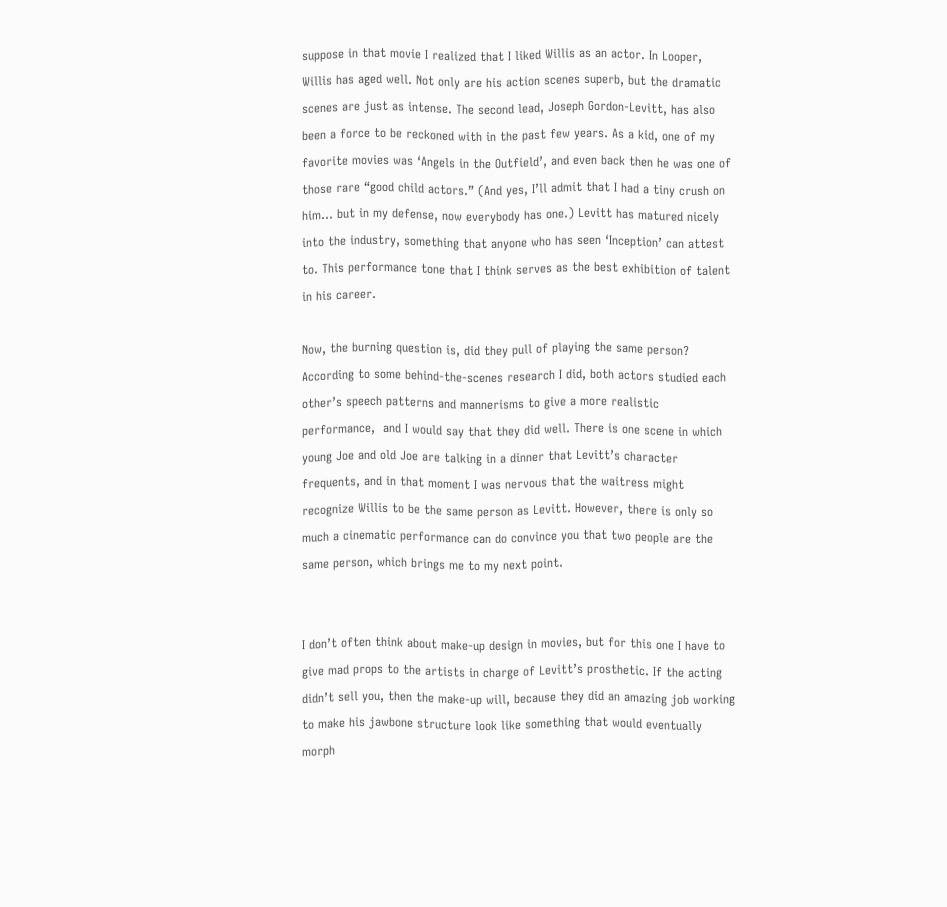suppose in that movie I realized that I liked Willis as an actor. In Looper, Willis has aged well. Not only are his action scenes superb, but the dramatic scenes are just as intense. The second lead, Joseph Gordon-Levitt, has also been a force to be reckoned with in the past few years. As a kid, one of my favorite movies was ‘Angels in the Outfield’, and even back then he was one of those rare “good child actors.” (And yes, I’ll admit that I had a tiny crush on him… but in my defense, now everybody has one.) Levitt has matured nicely into the industry, something that anyone who has seen ‘Inception’ can attest to. This performance tone that I think serves as the best exhibition of talent in his career.

Now, the burning question is, did they pull of playing the same person? According to some behind-the-scenes research I did, both actors studied each other’s speech patterns and mannerisms to give a more realistic performance,  and I would say that they did well. There is one scene in which young Joe and old Joe are talking in a dinner that Levitt’s character frequents, and in that moment I was nervous that the waitress might recognize Willis to be the same person as Levitt. However, there is only so much a cinematic performance can do convince you that two people are the same person, which brings me to my next point.


I don’t often think about make-up design in movies, but for this one I have to give mad props to the artists in charge of Levitt’s prosthetic. If the acting didn’t sell you, then the make-up will, because they did an amazing job working to make his jawbone structure look like something that would eventually morph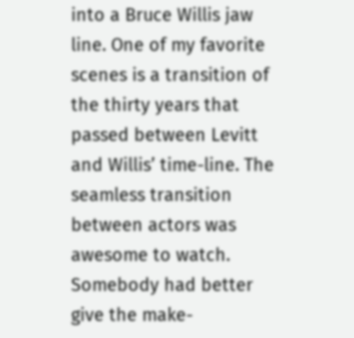into a Bruce Willis jaw line. One of my favorite scenes is a transition of the thirty years that passed between Levitt and Willis’ time-line. The seamless transition between actors was awesome to watch. Somebody had better give the make-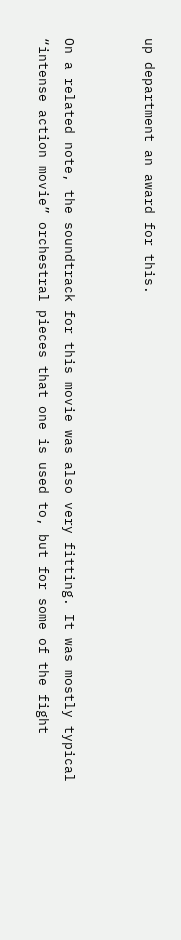up department an award for this.


On a related note, the soundtrack for this movie was also very fitting. It was mostly typical “intense action movie” orchestral pieces that one is used to, but for some of the fight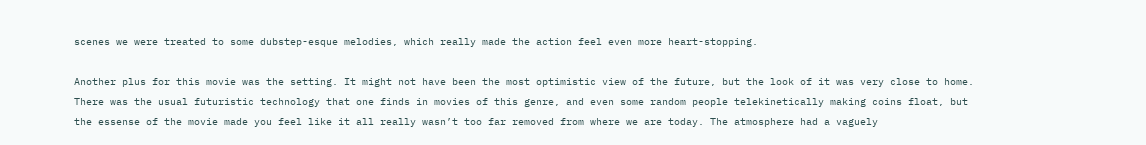scenes we were treated to some dubstep-esque melodies, which really made the action feel even more heart-stopping.

Another plus for this movie was the setting. It might not have been the most optimistic view of the future, but the look of it was very close to home. There was the usual futuristic technology that one finds in movies of this genre, and even some random people telekinetically making coins float, but the essense of the movie made you feel like it all really wasn’t too far removed from where we are today. The atmosphere had a vaguely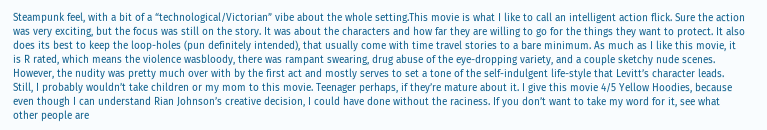Steampunk feel, with a bit of a “technological/Victorian” vibe about the whole setting.This movie is what I like to call an intelligent action flick. Sure the action was very exciting, but the focus was still on the story. It was about the characters and how far they are willing to go for the things they want to protect. It also does its best to keep the loop-holes (pun definitely intended), that usually come with time travel stories to a bare minimum. As much as I like this movie, it is R rated, which means the violence wasbloody, there was rampant swearing, drug abuse of the eye-dropping variety, and a couple sketchy nude scenes. However, the nudity was pretty much over with by the first act and mostly serves to set a tone of the self-indulgent life-style that Levitt’s character leads. Still, I probably wouldn’t take children or my mom to this movie. Teenager perhaps, if they’re mature about it. I give this movie 4/5 Yellow Hoodies, because even though I can understand Rian Johnson’s creative decision, I could have done without the raciness. If you don’t want to take my word for it, see what other people are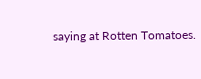saying at Rotten Tomatoes.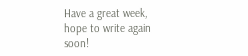Have a great week, hope to write again soon!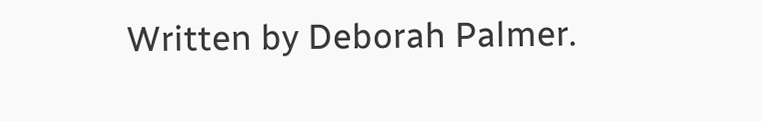Written by Deborah Palmer.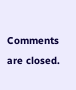Comments are closed.